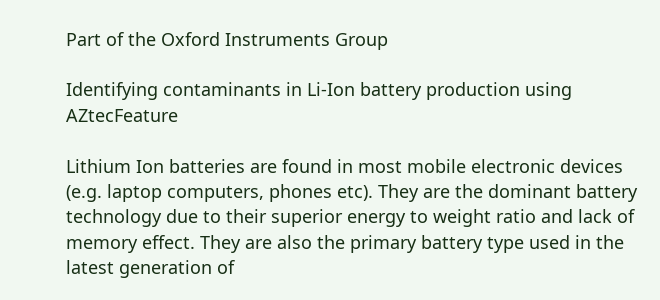Part of the Oxford Instruments Group

Identifying contaminants in Li-Ion battery production using AZtecFeature

Lithium Ion batteries are found in most mobile electronic devices (e.g. laptop computers, phones etc). They are the dominant battery technology due to their superior energy to weight ratio and lack of memory effect. They are also the primary battery type used in the latest generation of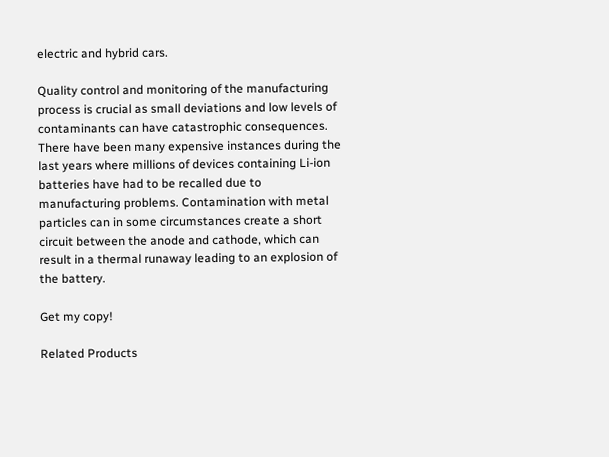electric and hybrid cars.

Quality control and monitoring of the manufacturing process is crucial as small deviations and low levels of contaminants can have catastrophic consequences. There have been many expensive instances during the last years where millions of devices containing Li-ion batteries have had to be recalled due to manufacturing problems. Contamination with metal particles can in some circumstances create a short circuit between the anode and cathode, which can result in a thermal runaway leading to an explosion of the battery.

Get my copy!

Related Products